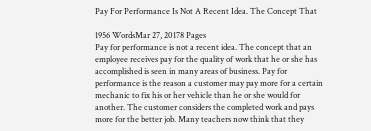Pay For Performance Is Not A Recent Idea. The Concept That

1956 WordsMar 27, 20178 Pages
Pay for performance is not a recent idea. The concept that an employee receives pay for the quality of work that he or she has accomplished is seen in many areas of business. Pay for performance is the reason a customer may pay more for a certain mechanic to fix his or her vehicle than he or she would for another. The customer considers the completed work and pays more for the better job. Many teachers now think that they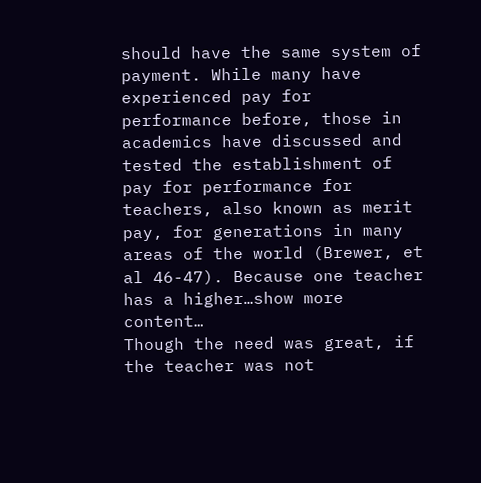should have the same system of payment. While many have experienced pay for performance before, those in academics have discussed and tested the establishment of pay for performance for teachers, also known as merit pay, for generations in many areas of the world (Brewer, et al 46-47). Because one teacher has a higher…show more content…
Though the need was great, if the teacher was not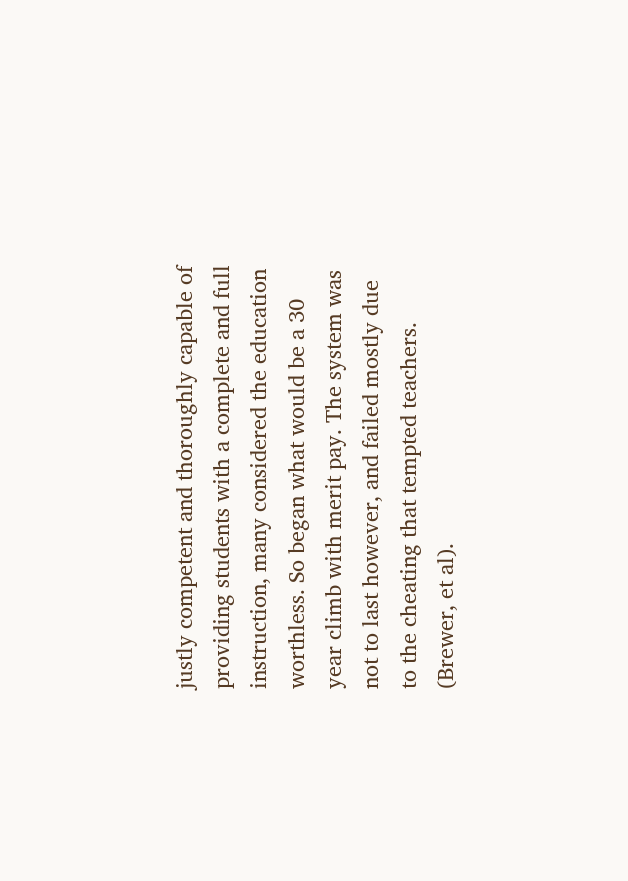justly competent and thoroughly capable of providing students with a complete and full instruction, many considered the education worthless. So began what would be a 30 year climb with merit pay. The system was not to last however, and failed mostly due to the cheating that tempted teachers. (Brewer, et al).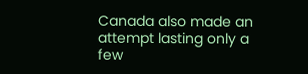Canada also made an attempt lasting only a few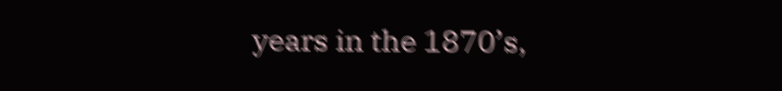years in the 1870’s,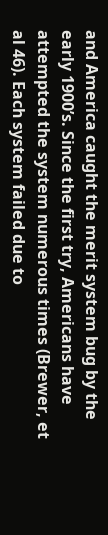and America caught the merit system bug by the early 1900’s. Since the first try, Americans have attempted the system numerous times (Brewer, et al 46). Each system failed due to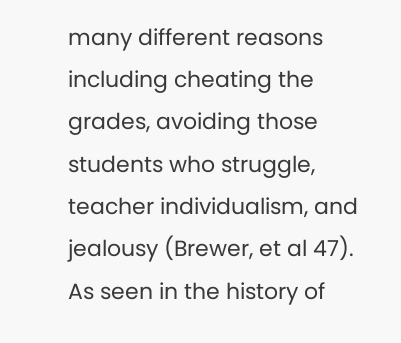many different reasons including cheating the grades, avoiding those students who struggle, teacher individualism, and jealousy (Brewer, et al 47). As seen in the history of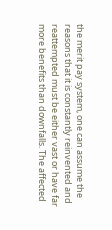the merit pay system, one can assume the reasons that it is constantly reinvented and reattempted must be either vast or have far more benefits than downfalls. The affected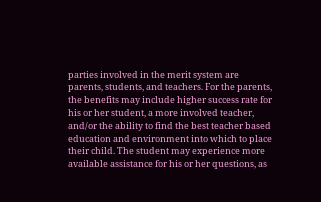parties involved in the merit system are parents, students, and teachers. For the parents, the benefits may include higher success rate for his or her student, a more involved teacher, and/or the ability to find the best teacher based education and environment into which to place their child. The student may experience more available assistance for his or her questions, as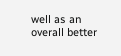well as an overall better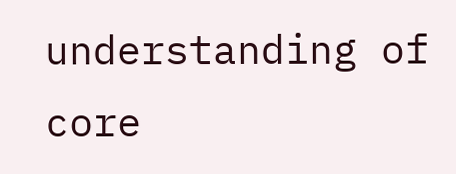understanding of core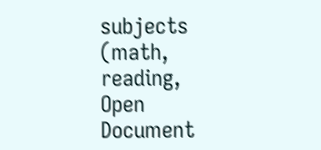subjects (math, reading,
Open Document